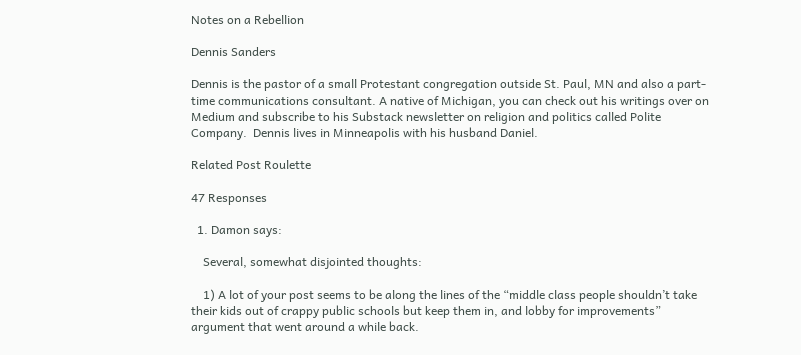Notes on a Rebellion

Dennis Sanders

Dennis is the pastor of a small Protestant congregation outside St. Paul, MN and also a part-time communications consultant. A native of Michigan, you can check out his writings over on Medium and subscribe to his Substack newsletter on religion and politics called Polite Company.  Dennis lives in Minneapolis with his husband Daniel.

Related Post Roulette

47 Responses

  1. Damon says:

    Several, somewhat disjointed thoughts:

    1) A lot of your post seems to be along the lines of the “middle class people shouldn’t take their kids out of crappy public schools but keep them in, and lobby for improvements” argument that went around a while back.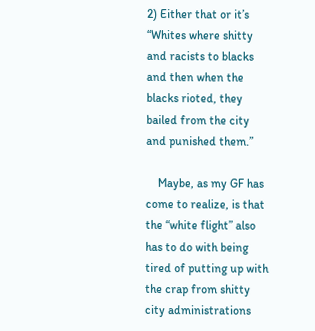2) Either that or it’s “Whites where shitty and racists to blacks and then when the blacks rioted, they bailed from the city and punished them.”

    Maybe, as my GF has come to realize, is that the “white flight” also has to do with being tired of putting up with the crap from shitty city administrations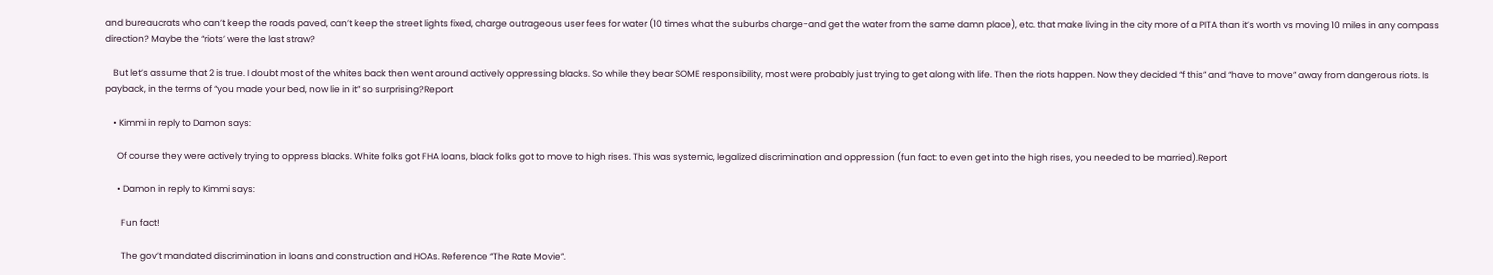and bureaucrats who can’t keep the roads paved, can’t keep the street lights fixed, charge outrageous user fees for water (10 times what the suburbs charge-and get the water from the same damn place), etc. that make living in the city more of a PITA than it’s worth vs moving 10 miles in any compass direction? Maybe the “riots’ were the last straw?

    But let’s assume that 2 is true. I doubt most of the whites back then went around actively oppressing blacks. So while they bear SOME responsibility, most were probably just trying to get along with life. Then the riots happen. Now they decided “f this” and “have to move” away from dangerous riots. Is payback, in the terms of “you made your bed, now lie in it” so surprising?Report

    • Kimmi in reply to Damon says:

      Of course they were actively trying to oppress blacks. White folks got FHA loans, black folks got to move to high rises. This was systemic, legalized discrimination and oppression (fun fact: to even get into the high rises, you needed to be married).Report

      • Damon in reply to Kimmi says:

        Fun fact!

        The gov’t mandated discrimination in loans and construction and HOAs. Reference “The Rate Movie”.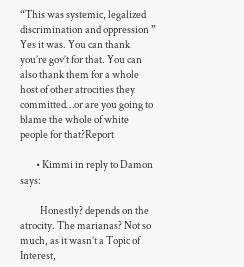“This was systemic, legalized discrimination and oppression ” Yes it was. You can thank you’re gov’t for that. You can also thank them for a whole host of other atrocities they committed…or are you going to blame the whole of white people for that?Report

        • Kimmi in reply to Damon says:

          Honestly? depends on the atrocity. The marianas? Not so much, as it wasn’t a Topic of Interest,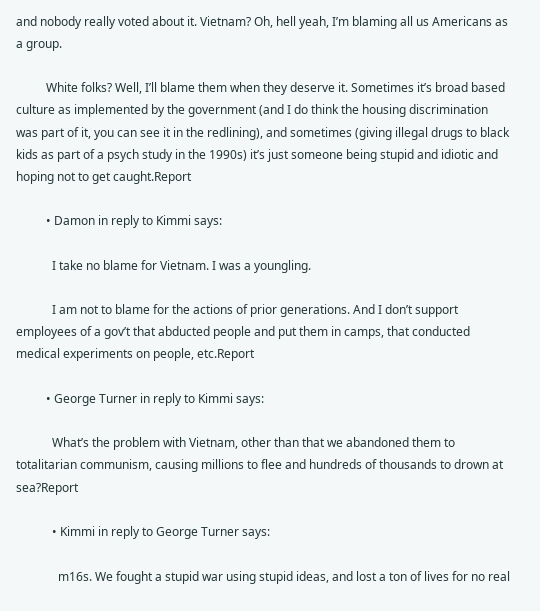and nobody really voted about it. Vietnam? Oh, hell yeah, I’m blaming all us Americans as a group.

          White folks? Well, I’ll blame them when they deserve it. Sometimes it’s broad based culture as implemented by the government (and I do think the housing discrimination was part of it, you can see it in the redlining), and sometimes (giving illegal drugs to black kids as part of a psych study in the 1990s) it’s just someone being stupid and idiotic and hoping not to get caught.Report

          • Damon in reply to Kimmi says:

            I take no blame for Vietnam. I was a youngling.

            I am not to blame for the actions of prior generations. And I don’t support employees of a gov’t that abducted people and put them in camps, that conducted medical experiments on people, etc.Report

          • George Turner in reply to Kimmi says:

            What’s the problem with Vietnam, other than that we abandoned them to totalitarian communism, causing millions to flee and hundreds of thousands to drown at sea?Report

            • Kimmi in reply to George Turner says:

              m16s. We fought a stupid war using stupid ideas, and lost a ton of lives for no real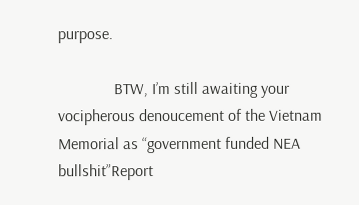purpose.

              BTW, I’m still awaiting your vocipherous denoucement of the Vietnam Memorial as “government funded NEA bullshit”Report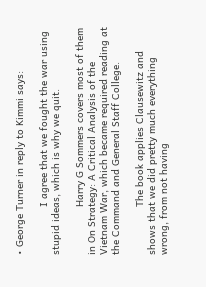• George Turner in reply to Kimmi says:

                I agree that we fought the war using stupid ideas, which is why we quit.

                Harry G Sommers covers most of them in On Strategy: A Critical Analysis of the Vietnam War, which became required reading at the Command and General Staff College.

                The book applies Clausewitz and shows that we did pretty much everything wrong, from not having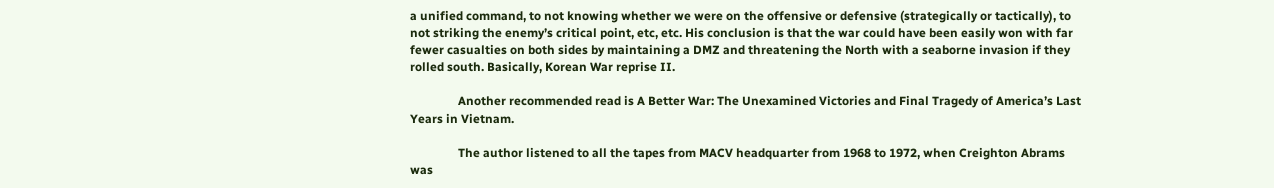a unified command, to not knowing whether we were on the offensive or defensive (strategically or tactically), to not striking the enemy’s critical point, etc, etc. His conclusion is that the war could have been easily won with far fewer casualties on both sides by maintaining a DMZ and threatening the North with a seaborne invasion if they rolled south. Basically, Korean War reprise II.

                Another recommended read is A Better War: The Unexamined Victories and Final Tragedy of America’s Last Years in Vietnam.

                The author listened to all the tapes from MACV headquarter from 1968 to 1972, when Creighton Abrams was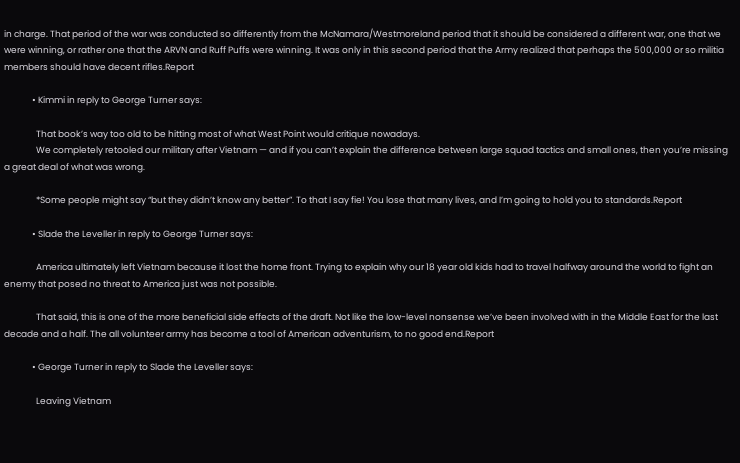in charge. That period of the war was conducted so differently from the McNamara/Westmoreland period that it should be considered a different war, one that we were winning, or rather one that the ARVN and Ruff Puffs were winning. It was only in this second period that the Army realized that perhaps the 500,000 or so militia members should have decent rifles.Report

              • Kimmi in reply to George Turner says:

                That book’s way too old to be hitting most of what West Point would critique nowadays.
                We completely retooled our military after Vietnam — and if you can’t explain the difference between large squad tactics and small ones, then you’re missing a great deal of what was wrong.

                *Some people might say “but they didn’t know any better”. To that I say fie! You lose that many lives, and I’m going to hold you to standards.Report

              • Slade the Leveller in reply to George Turner says:

                America ultimately left Vietnam because it lost the home front. Trying to explain why our 18 year old kids had to travel halfway around the world to fight an enemy that posed no threat to America just was not possible.

                That said, this is one of the more beneficial side effects of the draft. Not like the low-level nonsense we’ve been involved with in the Middle East for the last decade and a half. The all volunteer army has become a tool of American adventurism, to no good end.Report

              • George Turner in reply to Slade the Leveller says:

                Leaving Vietnam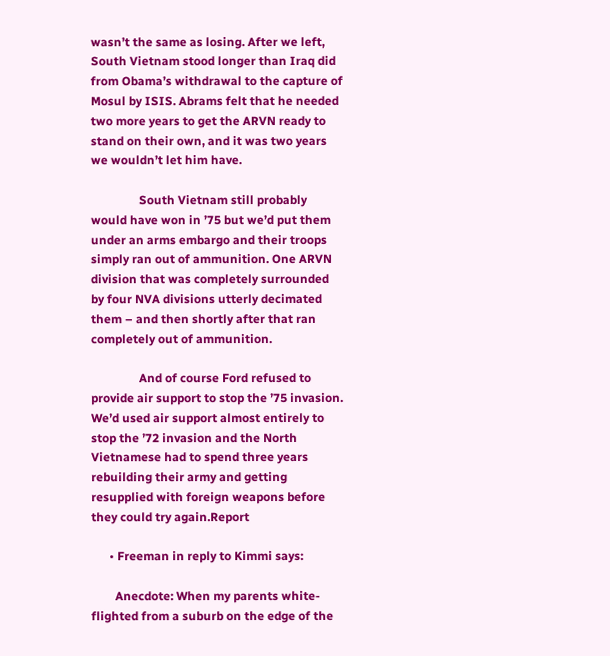wasn’t the same as losing. After we left, South Vietnam stood longer than Iraq did from Obama’s withdrawal to the capture of Mosul by ISIS. Abrams felt that he needed two more years to get the ARVN ready to stand on their own, and it was two years we wouldn’t let him have.

                South Vietnam still probably would have won in ’75 but we’d put them under an arms embargo and their troops simply ran out of ammunition. One ARVN division that was completely surrounded by four NVA divisions utterly decimated them – and then shortly after that ran completely out of ammunition.

                And of course Ford refused to provide air support to stop the ’75 invasion. We’d used air support almost entirely to stop the ’72 invasion and the North Vietnamese had to spend three years rebuilding their army and getting resupplied with foreign weapons before they could try again.Report

      • Freeman in reply to Kimmi says:

        Anecdote: When my parents white-flighted from a suburb on the edge of the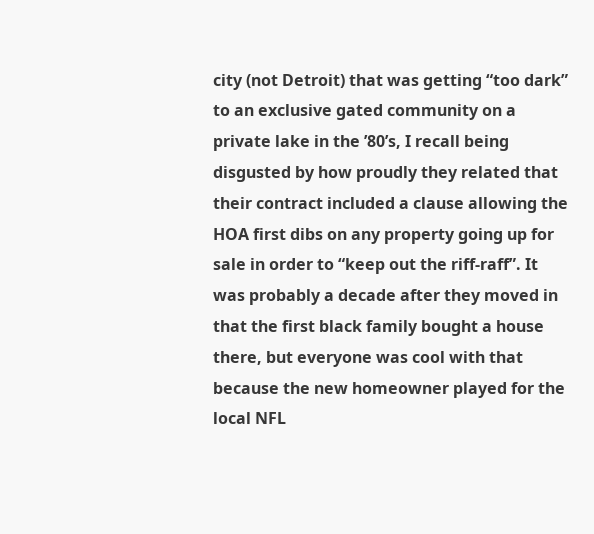city (not Detroit) that was getting “too dark” to an exclusive gated community on a private lake in the ’80’s, I recall being disgusted by how proudly they related that their contract included a clause allowing the HOA first dibs on any property going up for sale in order to “keep out the riff-raff”. It was probably a decade after they moved in that the first black family bought a house there, but everyone was cool with that because the new homeowner played for the local NFL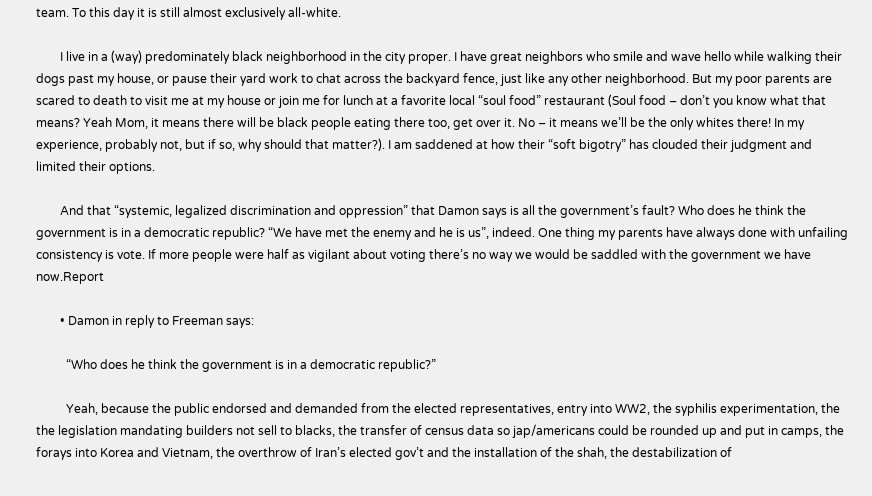team. To this day it is still almost exclusively all-white.

        I live in a (way) predominately black neighborhood in the city proper. I have great neighbors who smile and wave hello while walking their dogs past my house, or pause their yard work to chat across the backyard fence, just like any other neighborhood. But my poor parents are scared to death to visit me at my house or join me for lunch at a favorite local “soul food” restaurant (Soul food – don’t you know what that means? Yeah Mom, it means there will be black people eating there too, get over it. No – it means we’ll be the only whites there! In my experience, probably not, but if so, why should that matter?). I am saddened at how their “soft bigotry” has clouded their judgment and limited their options.

        And that “systemic, legalized discrimination and oppression” that Damon says is all the government’s fault? Who does he think the government is in a democratic republic? “We have met the enemy and he is us”, indeed. One thing my parents have always done with unfailing consistency is vote. If more people were half as vigilant about voting there’s no way we would be saddled with the government we have now.Report

        • Damon in reply to Freeman says:

          “Who does he think the government is in a democratic republic?”

          Yeah, because the public endorsed and demanded from the elected representatives, entry into WW2, the syphilis experimentation, the the legislation mandating builders not sell to blacks, the transfer of census data so jap/americans could be rounded up and put in camps, the forays into Korea and Vietnam, the overthrow of Iran’s elected gov’t and the installation of the shah, the destabilization of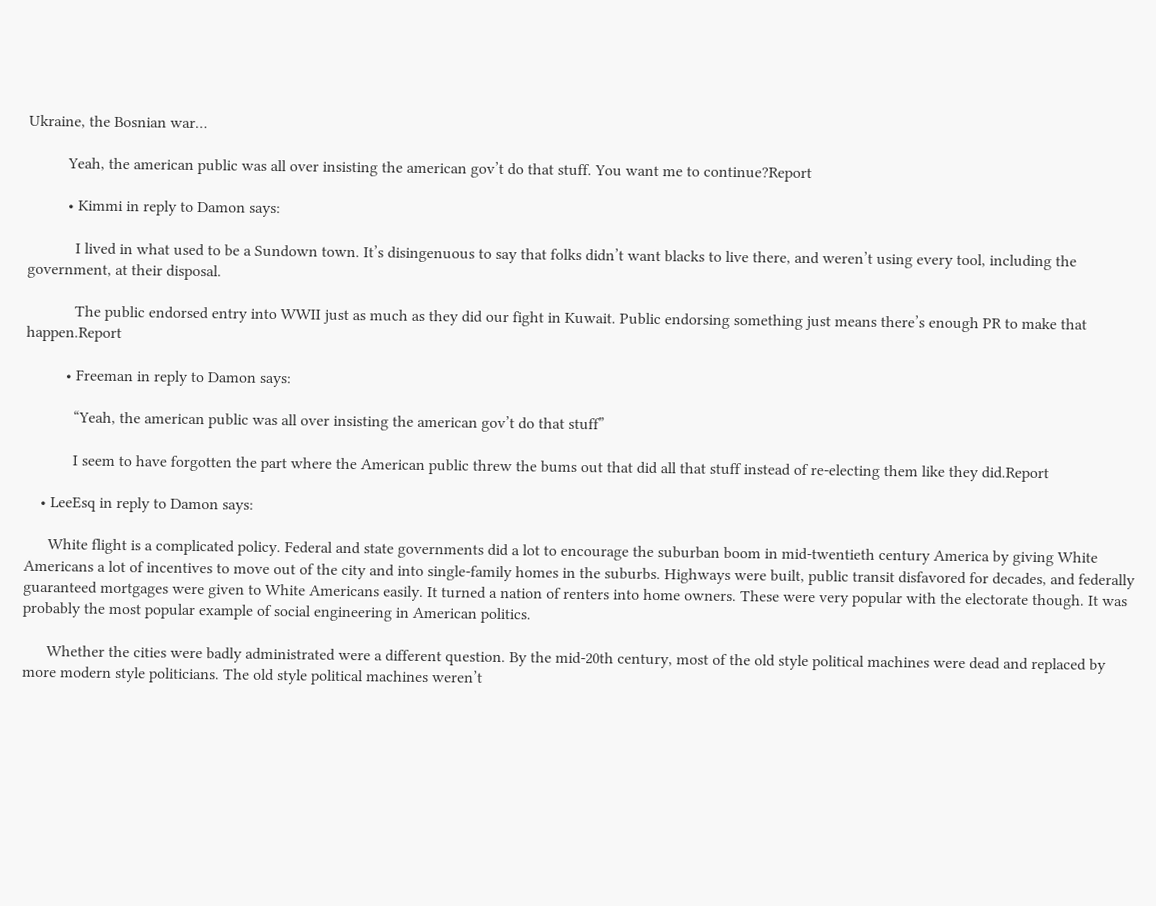Ukraine, the Bosnian war…

          Yeah, the american public was all over insisting the american gov’t do that stuff. You want me to continue?Report

          • Kimmi in reply to Damon says:

            I lived in what used to be a Sundown town. It’s disingenuous to say that folks didn’t want blacks to live there, and weren’t using every tool, including the government, at their disposal.

            The public endorsed entry into WWII just as much as they did our fight in Kuwait. Public endorsing something just means there’s enough PR to make that happen.Report

          • Freeman in reply to Damon says:

            “Yeah, the american public was all over insisting the american gov’t do that stuff”

            I seem to have forgotten the part where the American public threw the bums out that did all that stuff instead of re-electing them like they did.Report

    • LeeEsq in reply to Damon says:

      White flight is a complicated policy. Federal and state governments did a lot to encourage the suburban boom in mid-twentieth century America by giving White Americans a lot of incentives to move out of the city and into single-family homes in the suburbs. Highways were built, public transit disfavored for decades, and federally guaranteed mortgages were given to White Americans easily. It turned a nation of renters into home owners. These were very popular with the electorate though. It was probably the most popular example of social engineering in American politics.

      Whether the cities were badly administrated were a different question. By the mid-20th century, most of the old style political machines were dead and replaced by more modern style politicians. The old style political machines weren’t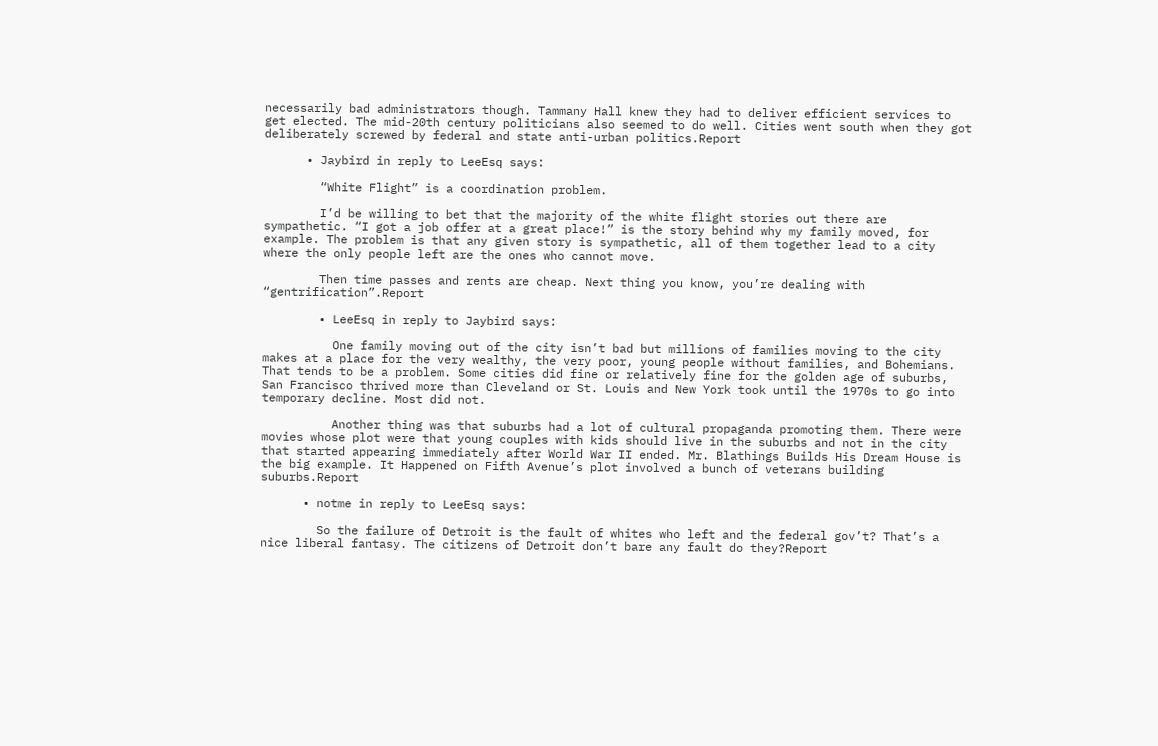necessarily bad administrators though. Tammany Hall knew they had to deliver efficient services to get elected. The mid-20th century politicians also seemed to do well. Cities went south when they got deliberately screwed by federal and state anti-urban politics.Report

      • Jaybird in reply to LeeEsq says:

        “White Flight” is a coordination problem.

        I’d be willing to bet that the majority of the white flight stories out there are sympathetic. “I got a job offer at a great place!” is the story behind why my family moved, for example. The problem is that any given story is sympathetic, all of them together lead to a city where the only people left are the ones who cannot move.

        Then time passes and rents are cheap. Next thing you know, you’re dealing with “gentrification”.Report

        • LeeEsq in reply to Jaybird says:

          One family moving out of the city isn’t bad but millions of families moving to the city makes at a place for the very wealthy, the very poor, young people without families, and Bohemians. That tends to be a problem. Some cities did fine or relatively fine for the golden age of suburbs, San Francisco thrived more than Cleveland or St. Louis and New York took until the 1970s to go into temporary decline. Most did not.

          Another thing was that suburbs had a lot of cultural propaganda promoting them. There were movies whose plot were that young couples with kids should live in the suburbs and not in the city that started appearing immediately after World War II ended. Mr. Blathings Builds His Dream House is the big example. It Happened on Fifth Avenue’s plot involved a bunch of veterans building suburbs.Report

      • notme in reply to LeeEsq says:

        So the failure of Detroit is the fault of whites who left and the federal gov’t? That’s a nice liberal fantasy. The citizens of Detroit don’t bare any fault do they?Report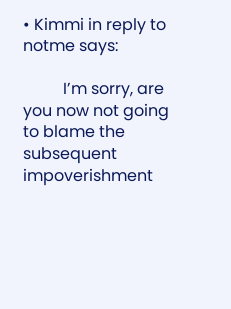• Kimmi in reply to notme says:

          I’m sorry, are you now not going to blame the subsequent impoverishment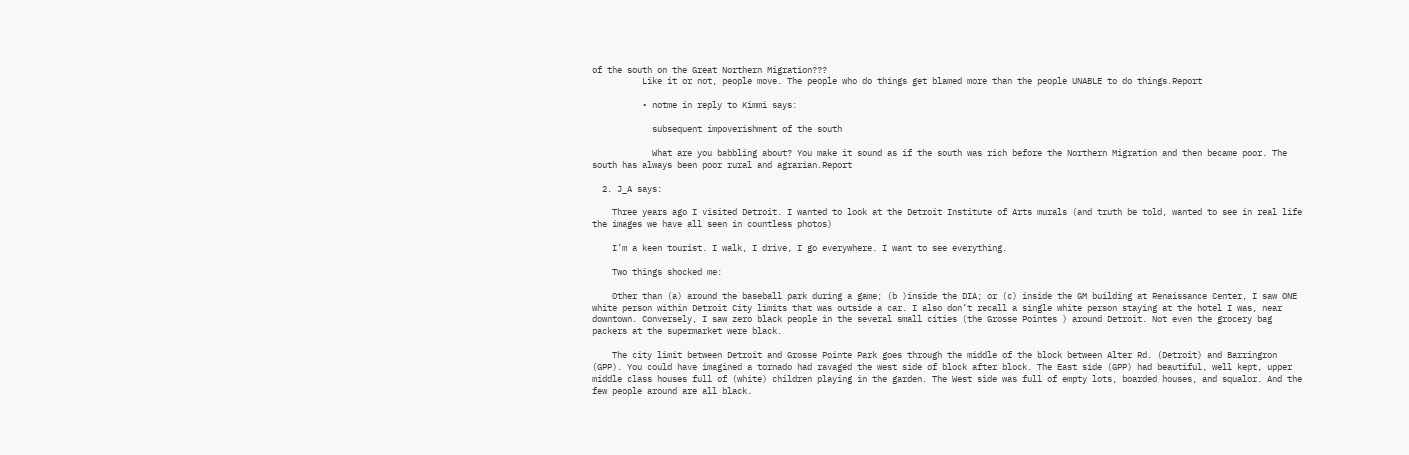of the south on the Great Northern Migration???
          Like it or not, people move. The people who do things get blamed more than the people UNABLE to do things.Report

          • notme in reply to Kimmi says:

            subsequent impoverishment of the south

            What are you babbling about? You make it sound as if the south was rich before the Northern Migration and then became poor. The south has always been poor rural and agrarian.Report

  2. J_A says:

    Three years ago I visited Detroit. I wanted to look at the Detroit Institute of Arts murals (and truth be told, wanted to see in real life the images we have all seen in countless photos)

    I’m a keen tourist. I walk, I drive, I go everywhere. I want to see everything.

    Two things shocked me:

    Other than (a) around the baseball park during a game; (b )inside the DIA; or (c) inside the GM building at Renaissance Center, I saw ONE white person within Detroit City limits that was outside a car. I also don’t recall a single white person staying at the hotel I was, near downtown. Conversely, I saw zero black people in the several small cities (the Grosse Pointes ) around Detroit. Not even the grocery bag packers at the supermarket were black.

    The city limit between Detroit and Grosse Pointe Park goes through the middle of the block between Alter Rd. (Detroit) and Barringron (GPP). You could have imagined a tornado had ravaged the west side of block after block. The East side (GPP) had beautiful, well kept, upper middle class houses full of (white) children playing in the garden. The West side was full of empty lots, boarded houses, and squalor. And the few people around are all black.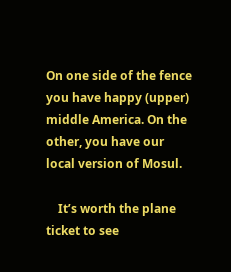On one side of the fence you have happy (upper) middle America. On the other, you have our local version of Mosul.

    It’s worth the plane ticket to see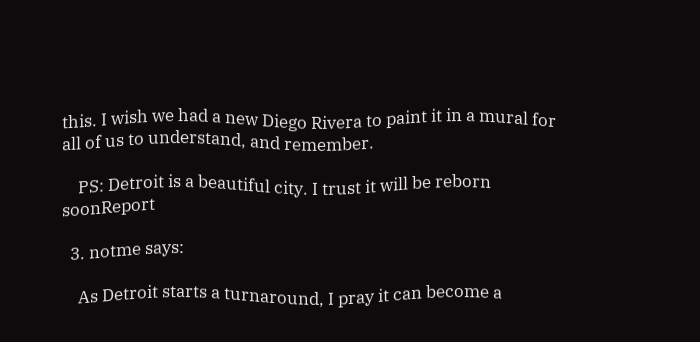this. I wish we had a new Diego Rivera to paint it in a mural for all of us to understand, and remember.

    PS: Detroit is a beautiful city. I trust it will be reborn soonReport

  3. notme says:

    As Detroit starts a turnaround, I pray it can become a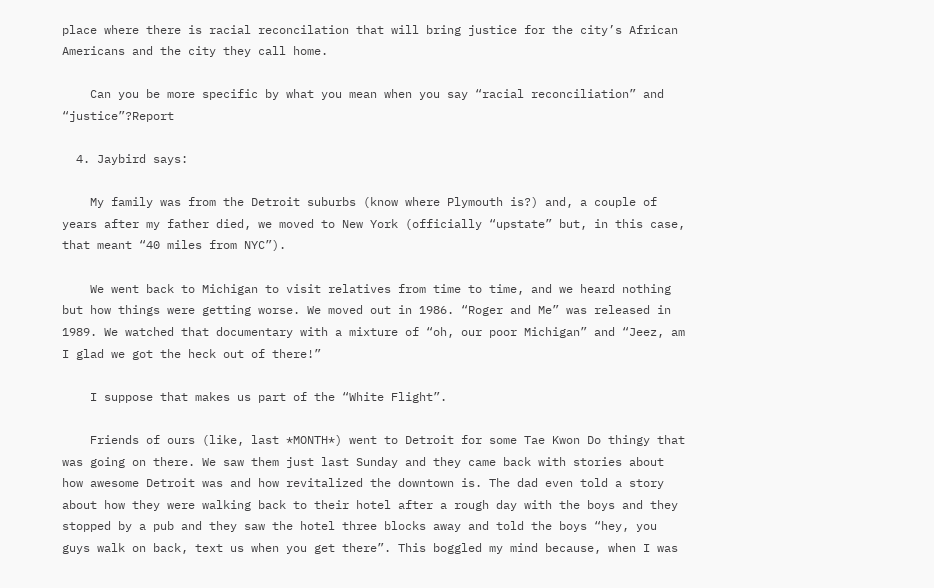place where there is racial reconcilation that will bring justice for the city’s African Americans and the city they call home.

    Can you be more specific by what you mean when you say “racial reconciliation” and “justice”?Report

  4. Jaybird says:

    My family was from the Detroit suburbs (know where Plymouth is?) and, a couple of years after my father died, we moved to New York (officially “upstate” but, in this case, that meant “40 miles from NYC”).

    We went back to Michigan to visit relatives from time to time, and we heard nothing but how things were getting worse. We moved out in 1986. “Roger and Me” was released in 1989. We watched that documentary with a mixture of “oh, our poor Michigan” and “Jeez, am I glad we got the heck out of there!”

    I suppose that makes us part of the “White Flight”.

    Friends of ours (like, last *MONTH*) went to Detroit for some Tae Kwon Do thingy that was going on there. We saw them just last Sunday and they came back with stories about how awesome Detroit was and how revitalized the downtown is. The dad even told a story about how they were walking back to their hotel after a rough day with the boys and they stopped by a pub and they saw the hotel three blocks away and told the boys “hey, you guys walk on back, text us when you get there”. This boggled my mind because, when I was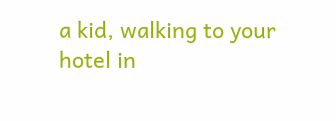a kid, walking to your hotel in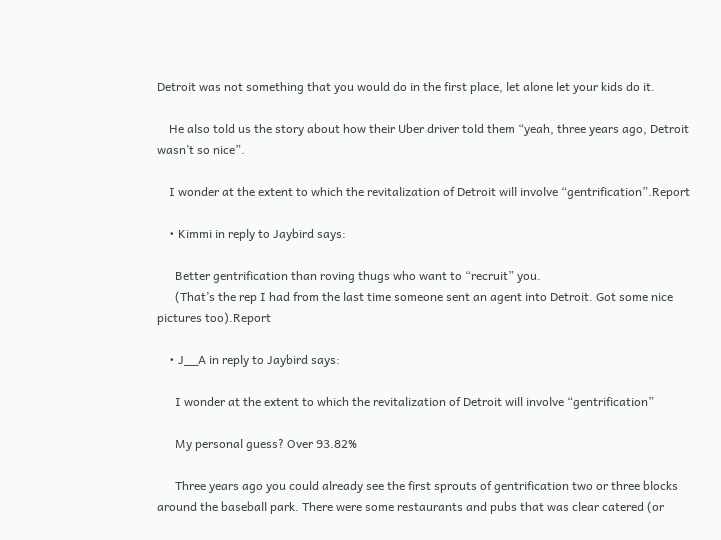Detroit was not something that you would do in the first place, let alone let your kids do it.

    He also told us the story about how their Uber driver told them “yeah, three years ago, Detroit wasn’t so nice”.

    I wonder at the extent to which the revitalization of Detroit will involve “gentrification”.Report

    • Kimmi in reply to Jaybird says:

      Better gentrification than roving thugs who want to “recruit” you.
      (That’s the rep I had from the last time someone sent an agent into Detroit. Got some nice pictures too).Report

    • J__A in reply to Jaybird says:

      I wonder at the extent to which the revitalization of Detroit will involve “gentrification”

      My personal guess? Over 93.82%

      Three years ago you could already see the first sprouts of gentrification two or three blocks around the baseball park. There were some restaurants and pubs that was clear catered (or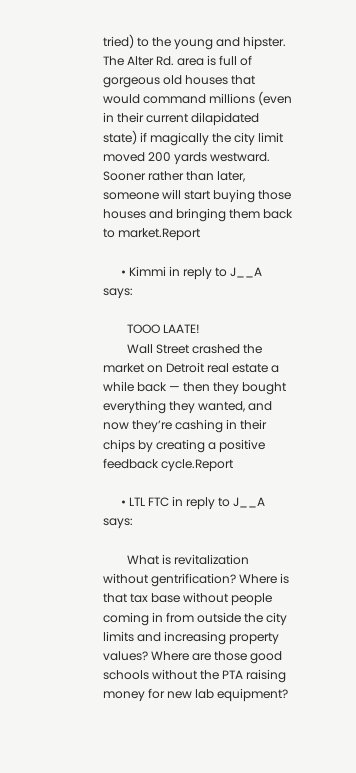tried) to the young and hipster. The Alter Rd. area is full of gorgeous old houses that would command millions (even in their current dilapidated state) if magically the city limit moved 200 yards westward. Sooner rather than later, someone will start buying those houses and bringing them back to market.Report

      • Kimmi in reply to J__A says:

        TOOO LAATE!
        Wall Street crashed the market on Detroit real estate a while back — then they bought everything they wanted, and now they’re cashing in their chips by creating a positive feedback cycle.Report

      • LTL FTC in reply to J__A says:

        What is revitalization without gentrification? Where is that tax base without people coming in from outside the city limits and increasing property values? Where are those good schools without the PTA raising money for new lab equipment?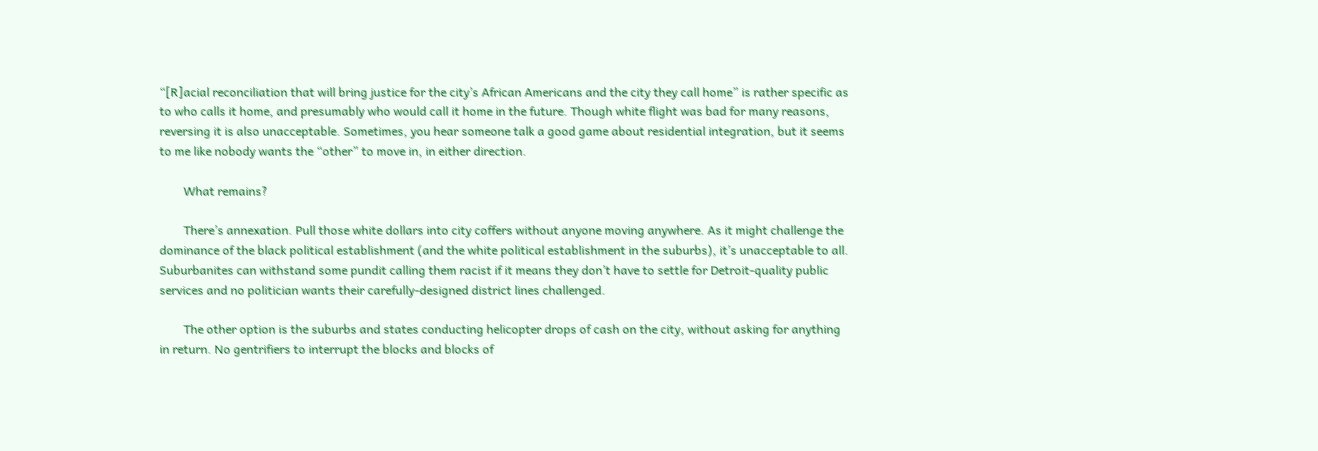“[R]acial reconciliation that will bring justice for the city’s African Americans and the city they call home” is rather specific as to who calls it home, and presumably who would call it home in the future. Though white flight was bad for many reasons, reversing it is also unacceptable. Sometimes, you hear someone talk a good game about residential integration, but it seems to me like nobody wants the “other” to move in, in either direction.

        What remains?

        There’s annexation. Pull those white dollars into city coffers without anyone moving anywhere. As it might challenge the dominance of the black political establishment (and the white political establishment in the suburbs), it’s unacceptable to all. Suburbanites can withstand some pundit calling them racist if it means they don’t have to settle for Detroit-quality public services and no politician wants their carefully-designed district lines challenged.

        The other option is the suburbs and states conducting helicopter drops of cash on the city, without asking for anything in return. No gentrifiers to interrupt the blocks and blocks of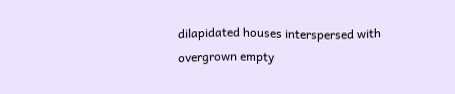dilapidated houses interspersed with overgrown empty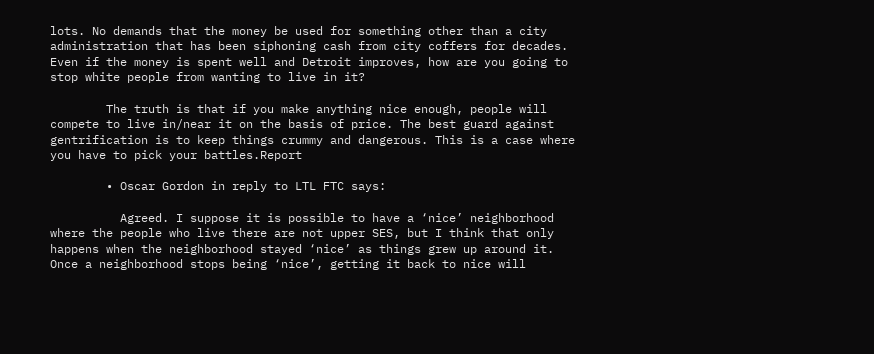lots. No demands that the money be used for something other than a city administration that has been siphoning cash from city coffers for decades. Even if the money is spent well and Detroit improves, how are you going to stop white people from wanting to live in it?

        The truth is that if you make anything nice enough, people will compete to live in/near it on the basis of price. The best guard against gentrification is to keep things crummy and dangerous. This is a case where you have to pick your battles.Report

        • Oscar Gordon in reply to LTL FTC says:

          Agreed. I suppose it is possible to have a ‘nice’ neighborhood where the people who live there are not upper SES, but I think that only happens when the neighborhood stayed ‘nice’ as things grew up around it. Once a neighborhood stops being ‘nice’, getting it back to nice will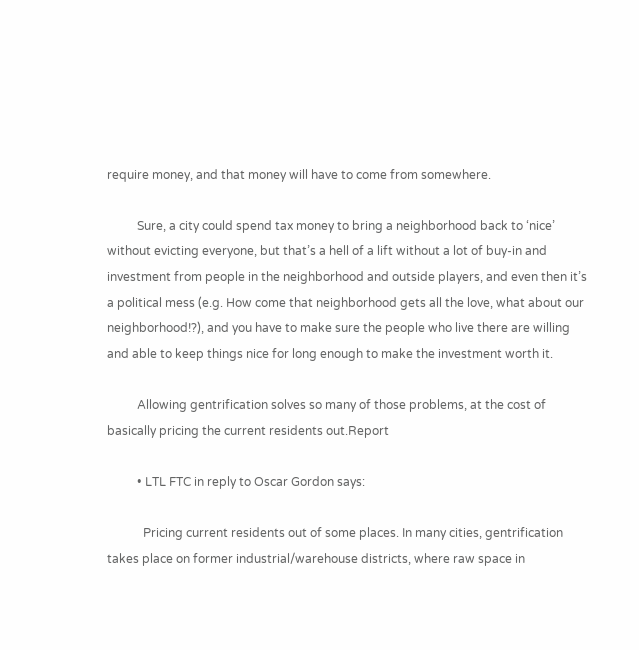require money, and that money will have to come from somewhere.

          Sure, a city could spend tax money to bring a neighborhood back to ‘nice’ without evicting everyone, but that’s a hell of a lift without a lot of buy-in and investment from people in the neighborhood and outside players, and even then it’s a political mess (e.g. How come that neighborhood gets all the love, what about our neighborhood!?), and you have to make sure the people who live there are willing and able to keep things nice for long enough to make the investment worth it.

          Allowing gentrification solves so many of those problems, at the cost of basically pricing the current residents out.Report

          • LTL FTC in reply to Oscar Gordon says:

            Pricing current residents out of some places. In many cities, gentrification takes place on former industrial/warehouse districts, where raw space in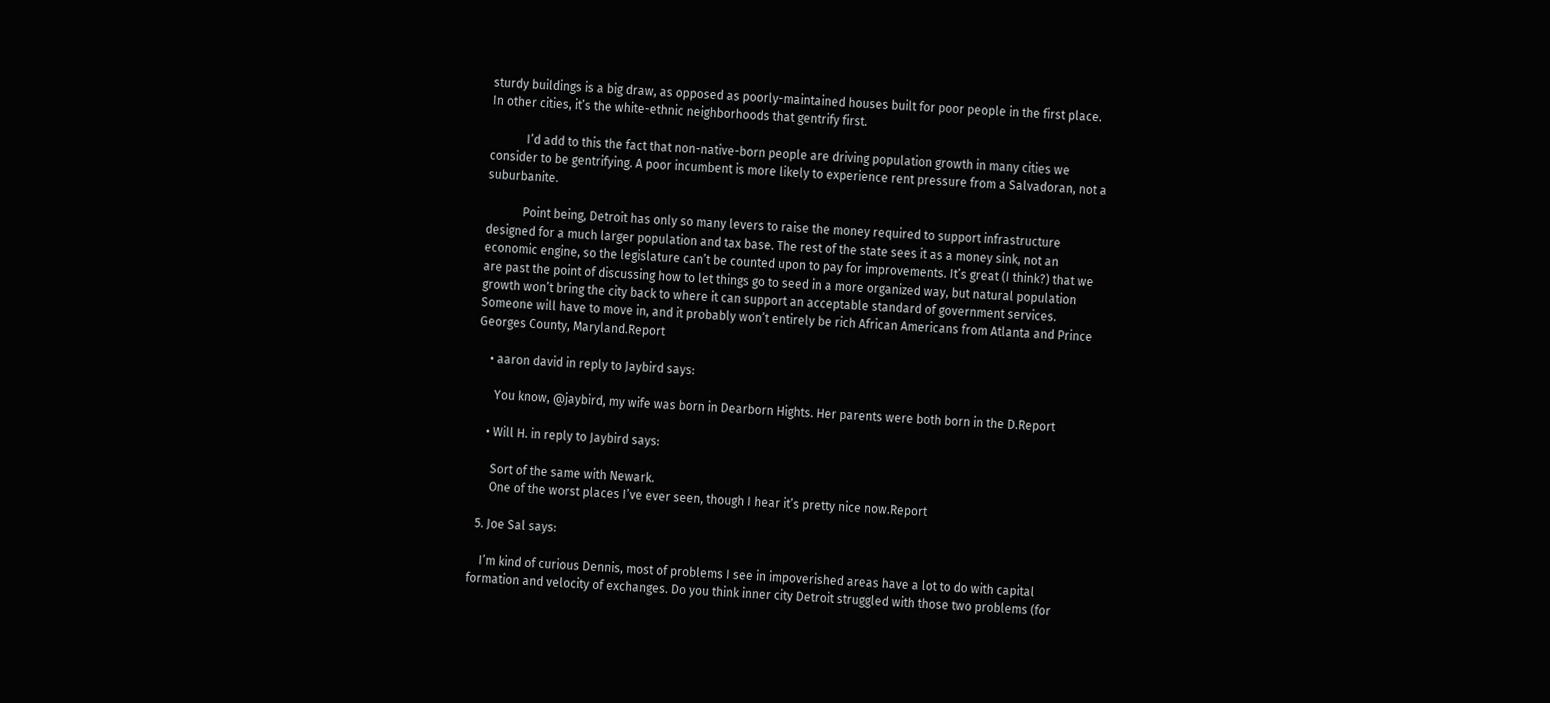sturdy buildings is a big draw, as opposed as poorly-maintained houses built for poor people in the first place. In other cities, it’s the white-ethnic neighborhoods that gentrify first.

            I’d add to this the fact that non-native-born people are driving population growth in many cities we consider to be gentrifying. A poor incumbent is more likely to experience rent pressure from a Salvadoran, not a suburbanite.

            Point being, Detroit has only so many levers to raise the money required to support infrastructure designed for a much larger population and tax base. The rest of the state sees it as a money sink, not an economic engine, so the legislature can’t be counted upon to pay for improvements. It’s great (I think?) that we are past the point of discussing how to let things go to seed in a more organized way, but natural population growth won’t bring the city back to where it can support an acceptable standard of government services. Someone will have to move in, and it probably won’t entirely be rich African Americans from Atlanta and Prince Georges County, Maryland.Report

    • aaron david in reply to Jaybird says:

      You know, @jaybird, my wife was born in Dearborn Hights. Her parents were both born in the D.Report

    • Will H. in reply to Jaybird says:

      Sort of the same with Newark.
      One of the worst places I’ve ever seen, though I hear it’s pretty nice now.Report

  5. Joe Sal says:

    I’m kind of curious Dennis, most of problems I see in impoverished areas have a lot to do with capital formation and velocity of exchanges. Do you think inner city Detroit struggled with those two problems (for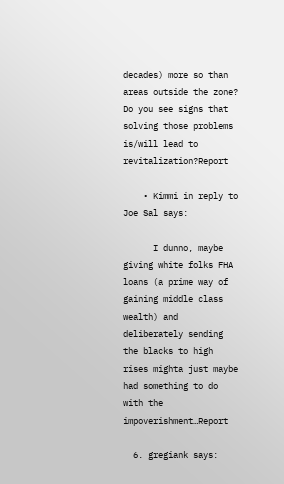decades) more so than areas outside the zone? Do you see signs that solving those problems is/will lead to revitalization?Report

    • Kimmi in reply to Joe Sal says:

      I dunno, maybe giving white folks FHA loans (a prime way of gaining middle class wealth) and deliberately sending the blacks to high rises mighta just maybe had something to do with the impoverishment…Report

  6. gregiank says: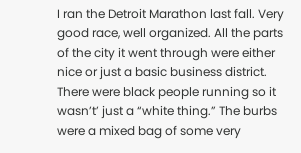I ran the Detroit Marathon last fall. Very good race, well organized. All the parts of the city it went through were either nice or just a basic business district. There were black people running so it wasn’t’ just a “white thing.” The burbs were a mixed bag of some very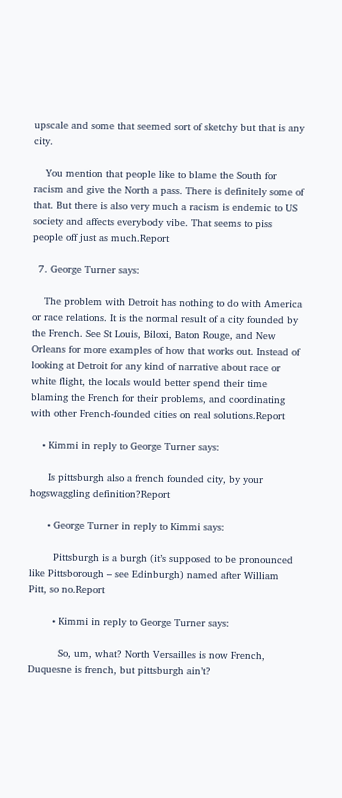upscale and some that seemed sort of sketchy but that is any city.

    You mention that people like to blame the South for racism and give the North a pass. There is definitely some of that. But there is also very much a racism is endemic to US society and affects everybody vibe. That seems to piss people off just as much.Report

  7. George Turner says:

    The problem with Detroit has nothing to do with America or race relations. It is the normal result of a city founded by the French. See St Louis, Biloxi, Baton Rouge, and New Orleans for more examples of how that works out. Instead of looking at Detroit for any kind of narrative about race or white flight, the locals would better spend their time blaming the French for their problems, and coordinating with other French-founded cities on real solutions.Report

    • Kimmi in reply to George Turner says:

      Is pittsburgh also a french founded city, by your hogswaggling definition?Report

      • George Turner in reply to Kimmi says:

        Pittsburgh is a burgh (it’s supposed to be pronounced like Pittsborough – see Edinburgh) named after William Pitt, so no.Report

        • Kimmi in reply to George Turner says:

          So, um, what? North Versailles is now French, Duquesne is french, but pittsburgh ain’t?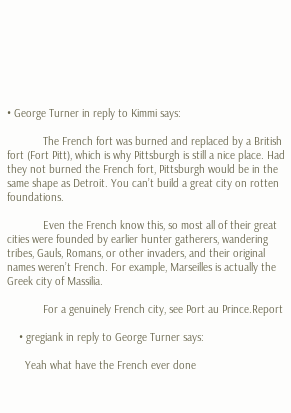• George Turner in reply to Kimmi says:

            The French fort was burned and replaced by a British fort (Fort Pitt), which is why Pittsburgh is still a nice place. Had they not burned the French fort, Pittsburgh would be in the same shape as Detroit. You can’t build a great city on rotten foundations.

            Even the French know this, so most all of their great cities were founded by earlier hunter gatherers, wandering tribes, Gauls, Romans, or other invaders, and their original names weren’t French. For example, Marseilles is actually the Greek city of Massilia.

            For a genuinely French city, see Port au Prince.Report

    • gregiank in reply to George Turner says:

      Yeah what have the French ever done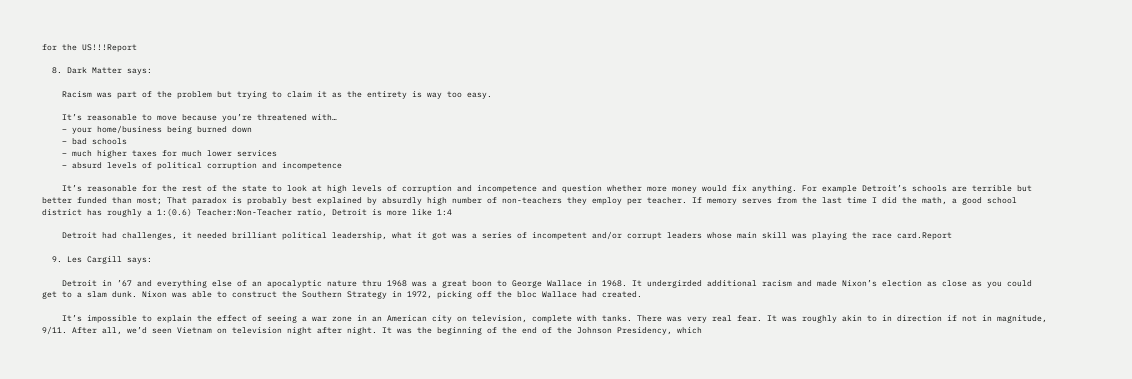for the US!!!Report

  8. Dark Matter says:

    Racism was part of the problem but trying to claim it as the entirety is way too easy.

    It’s reasonable to move because you’re threatened with…
    – your home/business being burned down
    – bad schools
    – much higher taxes for much lower services
    – absurd levels of political corruption and incompetence

    It’s reasonable for the rest of the state to look at high levels of corruption and incompetence and question whether more money would fix anything. For example Detroit’s schools are terrible but better funded than most; That paradox is probably best explained by absurdly high number of non-teachers they employ per teacher. If memory serves from the last time I did the math, a good school district has roughly a 1:(0.6) Teacher:Non-Teacher ratio, Detroit is more like 1:4

    Detroit had challenges, it needed brilliant political leadership, what it got was a series of incompetent and/or corrupt leaders whose main skill was playing the race card.Report

  9. Les Cargill says:

    Detroit in ’67 and everything else of an apocalyptic nature thru 1968 was a great boon to George Wallace in 1968. It undergirded additional racism and made Nixon’s election as close as you could get to a slam dunk. Nixon was able to construct the Southern Strategy in 1972, picking off the bloc Wallace had created.

    It’s impossible to explain the effect of seeing a war zone in an American city on television, complete with tanks. There was very real fear. It was roughly akin to in direction if not in magnitude, 9/11. After all, we’d seen Vietnam on television night after night. It was the beginning of the end of the Johnson Presidency, which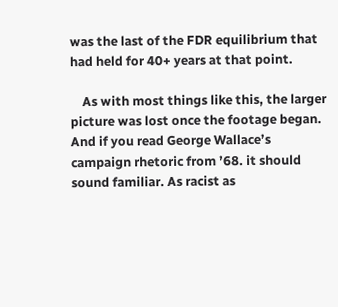was the last of the FDR equilibrium that had held for 40+ years at that point.

    As with most things like this, the larger picture was lost once the footage began. And if you read George Wallace’s campaign rhetoric from ’68. it should sound familiar. As racist as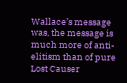Wallace’s message was, the message is much more of anti-elitism than of pure Lost Causer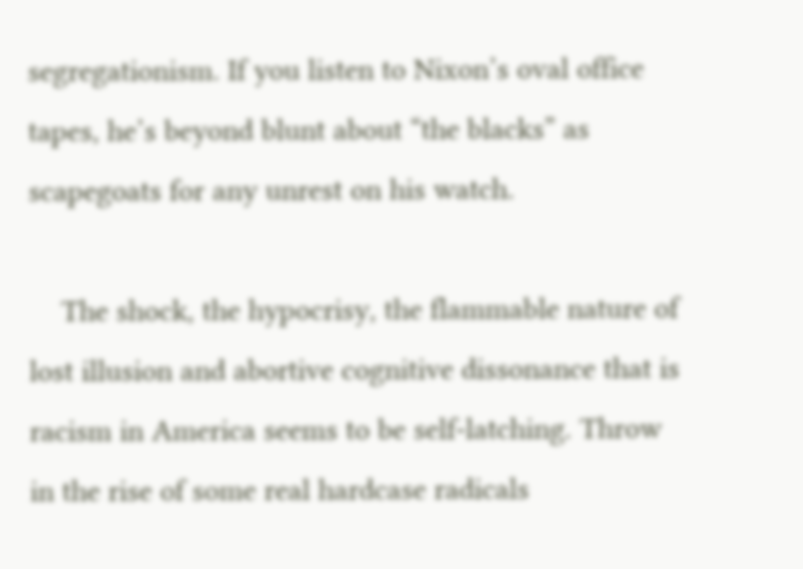segregationism. If you listen to Nixon’s oval office tapes, he’s beyond blunt about “the blacks” as scapegoats for any unrest on his watch.

    The shock, the hypocrisy, the flammable nature of lost illusion and abortive cognitive dissonance that is racism in America seems to be self-latching. Throw in the rise of some real hardcase radicals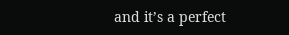and it’s a perfect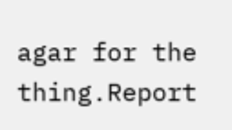agar for the thing.Report